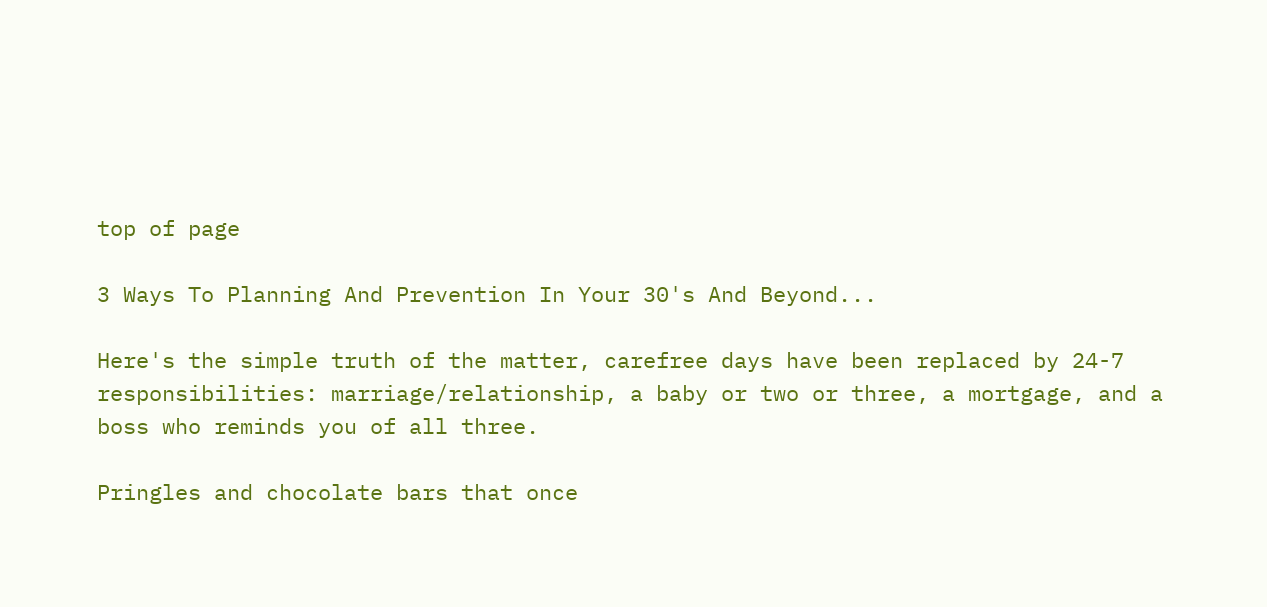top of page

3 Ways To Planning And Prevention In Your 30's And Beyond...

Here's the simple truth of the matter, carefree days have been replaced by 24-7 responsibilities: marriage/relationship, a baby or two or three, a mortgage, and a boss who reminds you of all three.

Pringles and chocolate bars that once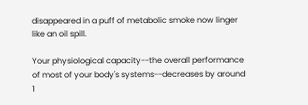disappeared in a puff of metabolic smoke now linger like an oil spill.

Your physiological capacity--the overall performance of most of your body's systems--decreases by around 1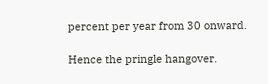percent per year from 30 onward.

Hence the pringle hangover.